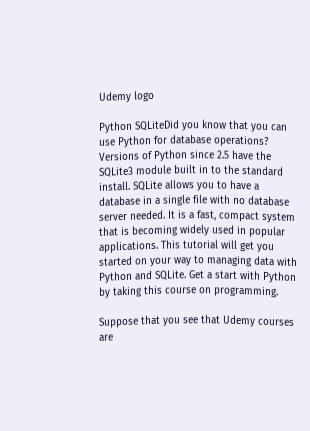Udemy logo

Python SQLiteDid you know that you can use Python for database operations? Versions of Python since 2.5 have the SQLite3 module built in to the standard install. SQLite allows you to have a database in a single file with no database server needed. It is a fast, compact system that is becoming widely used in popular applications. This tutorial will get you started on your way to managing data with Python and SQLite. Get a start with Python by taking this course on programming.

Suppose that you see that Udemy courses are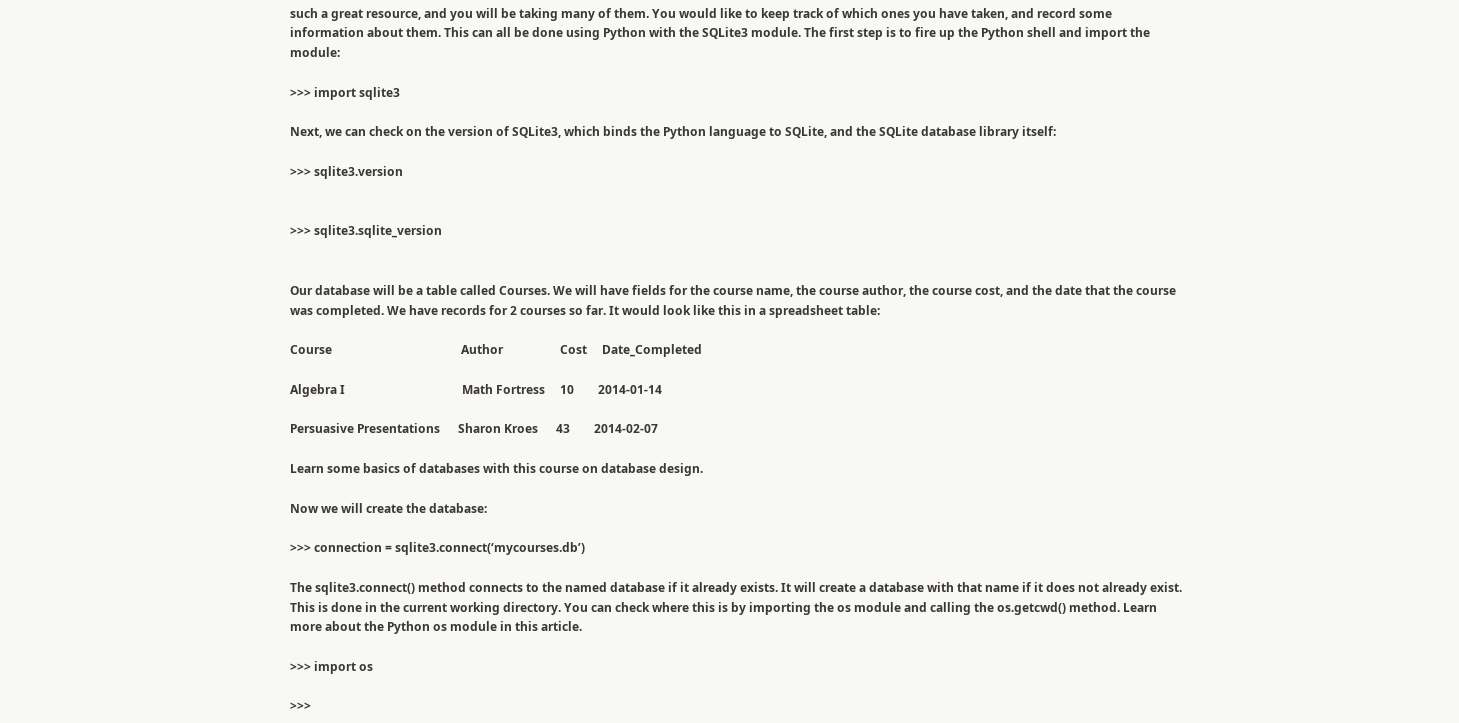such a great resource, and you will be taking many of them. You would like to keep track of which ones you have taken, and record some information about them. This can all be done using Python with the SQLite3 module. The first step is to fire up the Python shell and import the module:

>>> import sqlite3

Next, we can check on the version of SQLite3, which binds the Python language to SQLite, and the SQLite database library itself:

>>> sqlite3.version


>>> sqlite3.sqlite_version


Our database will be a table called Courses. We will have fields for the course name, the course author, the course cost, and the date that the course was completed. We have records for 2 courses so far. It would look like this in a spreadsheet table:

Course                                           Author                   Cost     Date_Completed

Algebra I                                       Math Fortress     10        2014-01-14

Persuasive Presentations      Sharon Kroes      43        2014-02-07

Learn some basics of databases with this course on database design.

Now we will create the database:

>>> connection = sqlite3.connect(‘mycourses.db’)

The sqlite3.connect() method connects to the named database if it already exists. It will create a database with that name if it does not already exist. This is done in the current working directory. You can check where this is by importing the os module and calling the os.getcwd() method. Learn more about the Python os module in this article.

>>> import os

>>>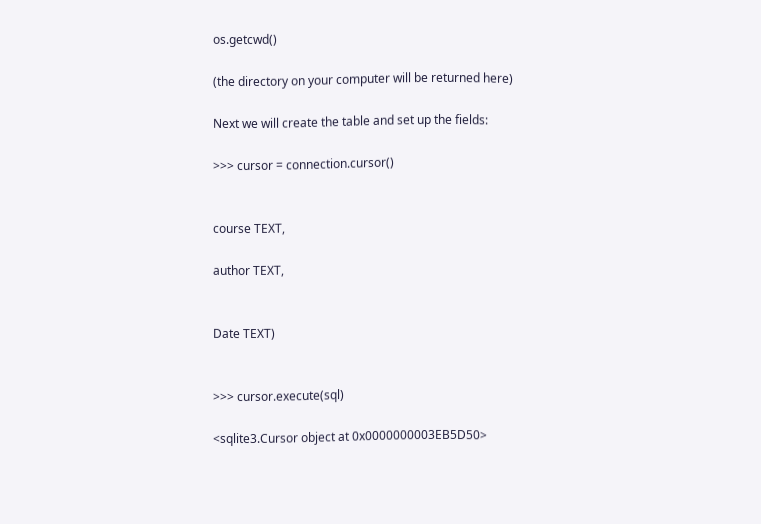os.getcwd()

(the directory on your computer will be returned here)

Next we will create the table and set up the fields:

>>> cursor = connection.cursor()


course TEXT,

author TEXT,


Date TEXT)


>>> cursor.execute(sql)

<sqlite3.Cursor object at 0x0000000003EB5D50>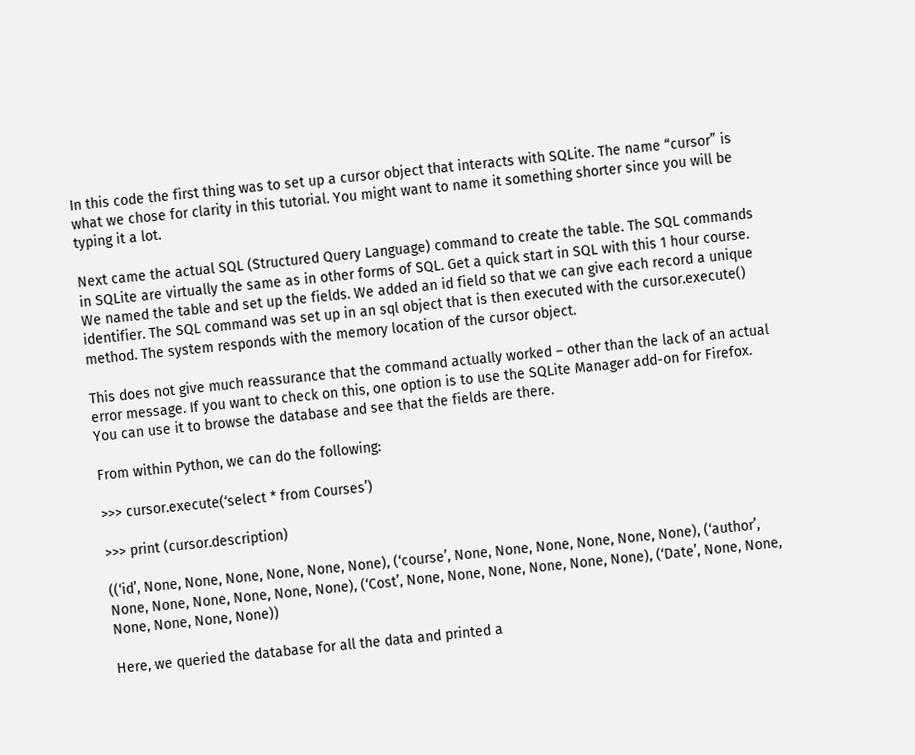In this code the first thing was to set up a cursor object that interacts with SQLite. The name “cursor” is what we chose for clarity in this tutorial. You might want to name it something shorter since you will be typing it a lot.

Next came the actual SQL (Structured Query Language) command to create the table. The SQL commands in SQLite are virtually the same as in other forms of SQL. Get a quick start in SQL with this 1 hour course. We named the table and set up the fields. We added an id field so that we can give each record a unique identifier. The SQL command was set up in an sql object that is then executed with the cursor.execute() method. The system responds with the memory location of the cursor object.

This does not give much reassurance that the command actually worked – other than the lack of an actual error message. If you want to check on this, one option is to use the SQLite Manager add-on for Firefox. You can use it to browse the database and see that the fields are there.

From within Python, we can do the following:

>>> cursor.execute(‘select * from Courses’)

>>> print (cursor.description)

((‘id’, None, None, None, None, None, None), (‘course’, None, None, None, None, None, None), (‘author’, None, None, None, None, None, None), (‘Cost’, None, None, None, None, None, None), (‘Date’, None, None, None, None, None, None))

Here, we queried the database for all the data and printed a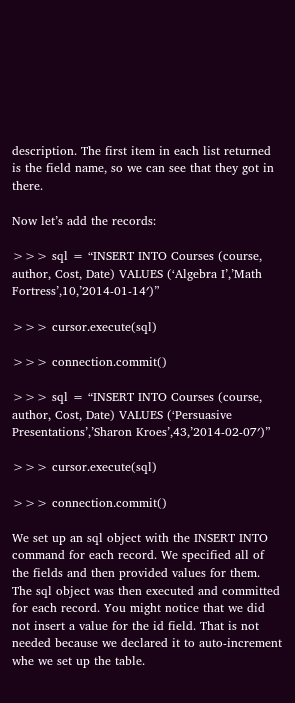description. The first item in each list returned is the field name, so we can see that they got in there.

Now let’s add the records:

>>> sql = “INSERT INTO Courses (course, author, Cost, Date) VALUES (‘Algebra I’,’Math Fortress’,10,’2014-01-14′)”

>>> cursor.execute(sql)

>>> connection.commit()

>>> sql = “INSERT INTO Courses (course, author, Cost, Date) VALUES (‘Persuasive Presentations’,’Sharon Kroes’,43,’2014-02-07′)”

>>> cursor.execute(sql)

>>> connection.commit()

We set up an sql object with the INSERT INTO command for each record. We specified all of the fields and then provided values for them. The sql object was then executed and committed for each record. You might notice that we did not insert a value for the id field. That is not needed because we declared it to auto-increment whe we set up the table.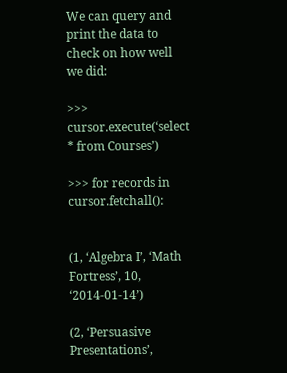We can query and print the data to check on how well we did:

>>> cursor.execute(‘select * from Courses’)

>>> for records in cursor.fetchall():


(1, ‘Algebra I’, ‘Math Fortress’, 10, ‘2014-01-14’)

(2, ‘Persuasive Presentations’,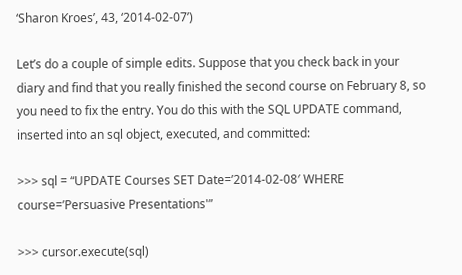‘Sharon Kroes’, 43, ‘2014-02-07’)

Let’s do a couple of simple edits. Suppose that you check back in your diary and find that you really finished the second course on February 8, so you need to fix the entry. You do this with the SQL UPDATE command, inserted into an sql object, executed, and committed:

>>> sql = “UPDATE Courses SET Date=’2014-02-08′ WHERE course=’Persuasive Presentations'”

>>> cursor.execute(sql)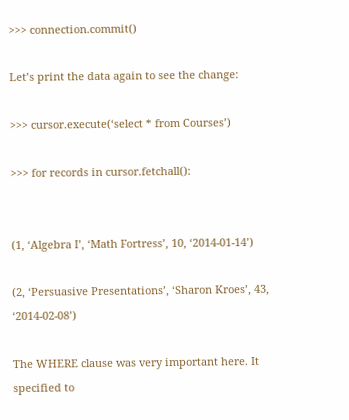>>> connection.commit()

Let’s print the data again to see the change:

>>> cursor.execute(‘select * from Courses’)

>>> for records in cursor.fetchall():


(1, ‘Algebra I’, ‘Math Fortress’, 10, ‘2014-01-14’)

(2, ‘Persuasive Presentations’, ‘Sharon Kroes’, 43, ‘2014-02-08’)

The WHERE clause was very important here. It specified to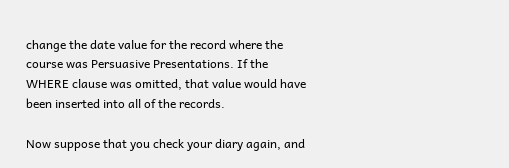change the date value for the record where the course was Persuasive Presentations. If the WHERE clause was omitted, that value would have been inserted into all of the records.

Now suppose that you check your diary again, and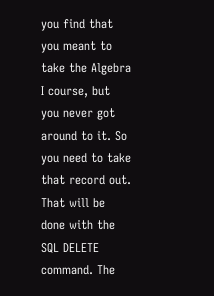you find that you meant to take the Algebra I course, but you never got around to it. So you need to take that record out. That will be done with the SQL DELETE command. The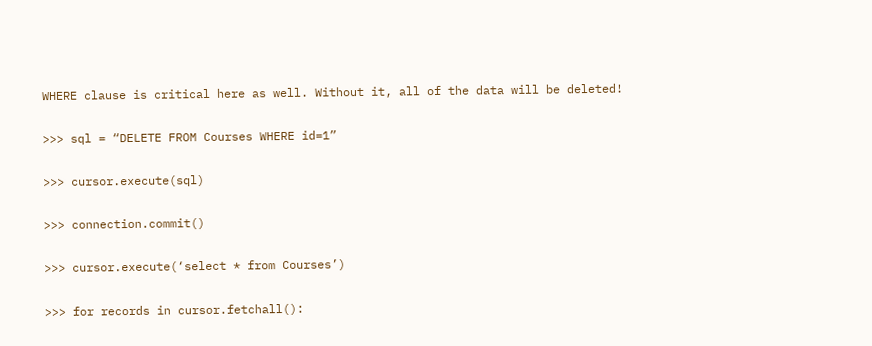WHERE clause is critical here as well. Without it, all of the data will be deleted!

>>> sql = “DELETE FROM Courses WHERE id=1”

>>> cursor.execute(sql)

>>> connection.commit()

>>> cursor.execute(‘select * from Courses’)

>>> for records in cursor.fetchall():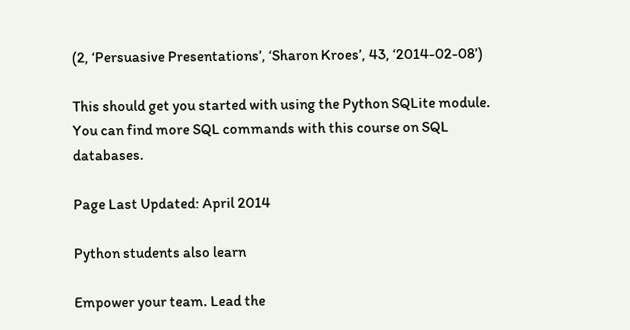(2, ‘Persuasive Presentations’, ‘Sharon Kroes’, 43, ‘2014-02-08’)

This should get you started with using the Python SQLite module. You can find more SQL commands with this course on SQL databases.

Page Last Updated: April 2014

Python students also learn

Empower your team. Lead the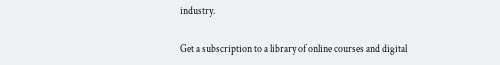industry.

Get a subscription to a library of online courses and digital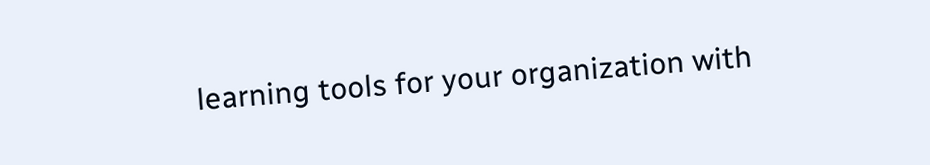learning tools for your organization with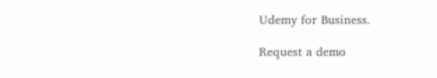Udemy for Business.

Request a demo